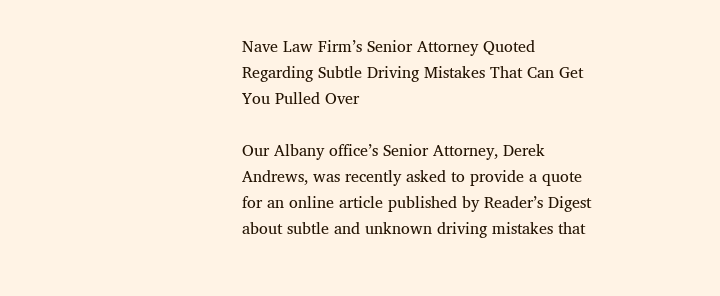Nave Law Firm’s Senior Attorney Quoted Regarding Subtle Driving Mistakes That Can Get You Pulled Over

Our Albany office’s Senior Attorney, Derek Andrews, was recently asked to provide a quote for an online article published by Reader’s Digest about subtle and unknown driving mistakes that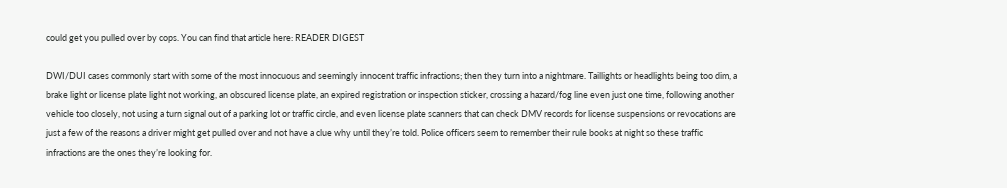could get you pulled over by cops. You can find that article here: READER DIGEST

DWI/DUI cases commonly start with some of the most innocuous and seemingly innocent traffic infractions; then they turn into a nightmare. Taillights or headlights being too dim, a brake light or license plate light not working, an obscured license plate, an expired registration or inspection sticker, crossing a hazard/fog line even just one time, following another vehicle too closely, not using a turn signal out of a parking lot or traffic circle, and even license plate scanners that can check DMV records for license suspensions or revocations are just a few of the reasons a driver might get pulled over and not have a clue why until they’re told. Police officers seem to remember their rule books at night so these traffic infractions are the ones they’re looking for.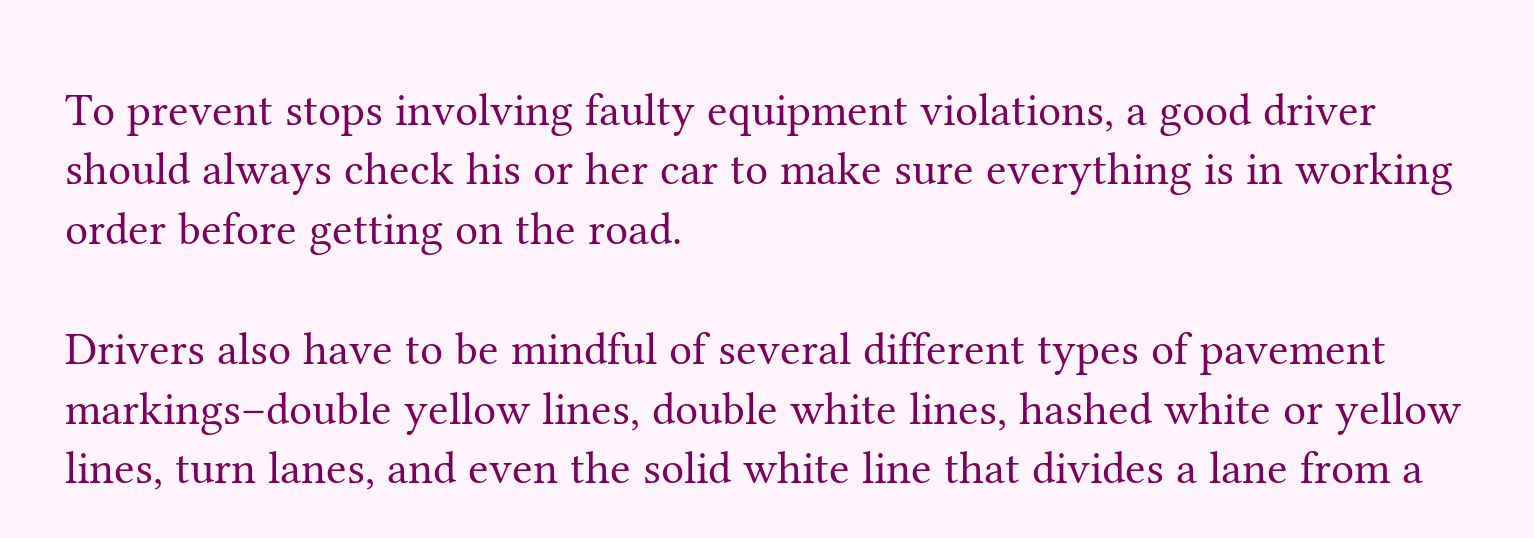To prevent stops involving faulty equipment violations, a good driver should always check his or her car to make sure everything is in working order before getting on the road.

Drivers also have to be mindful of several different types of pavement markings–double yellow lines, double white lines, hashed white or yellow lines, turn lanes, and even the solid white line that divides a lane from a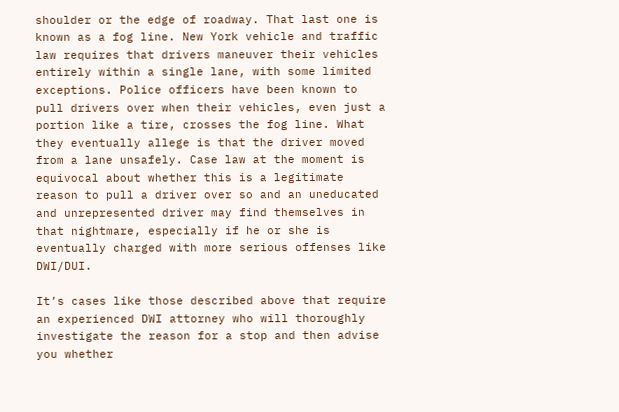shoulder or the edge of roadway. That last one is known as a fog line. New York vehicle and traffic law requires that drivers maneuver their vehicles entirely within a single lane, with some limited exceptions. Police officers have been known to pull drivers over when their vehicles, even just a portion like a tire, crosses the fog line. What they eventually allege is that the driver moved from a lane unsafely. Case law at the moment is equivocal about whether this is a legitimate reason to pull a driver over so and an uneducated and unrepresented driver may find themselves in that nightmare, especially if he or she is eventually charged with more serious offenses like DWI/DUI.

It’s cases like those described above that require an experienced DWI attorney who will thoroughly investigate the reason for a stop and then advise you whether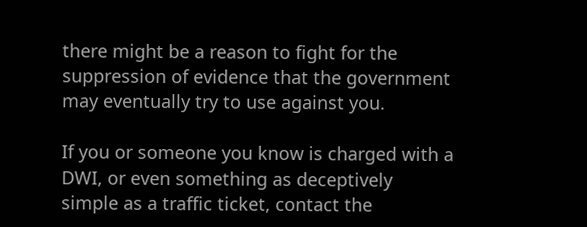there might be a reason to fight for the suppression of evidence that the government may eventually try to use against you.

If you or someone you know is charged with a DWI, or even something as deceptively simple as a traffic ticket, contact the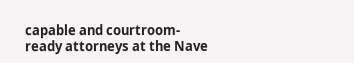capable and courtroom-ready attorneys at the Nave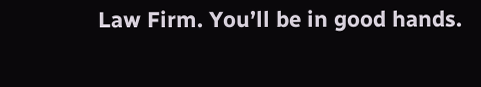Law Firm. You’ll be in good hands.